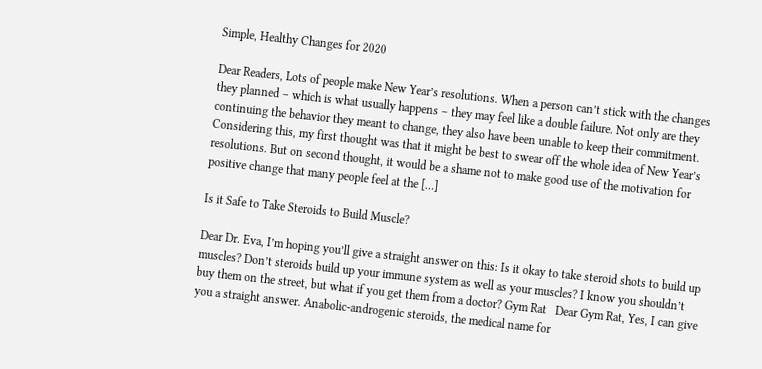Simple, Healthy Changes for 2020

Dear Readers, Lots of people make New Year’s resolutions. When a person can’t stick with the changes they planned – which is what usually happens – they may feel like a double failure. Not only are they continuing the behavior they meant to change, they also have been unable to keep their commitment. Considering this, my first thought was that it might be best to swear off the whole idea of New Year’s resolutions. But on second thought, it would be a shame not to make good use of the motivation for positive change that many people feel at the […]

Is it Safe to Take Steroids to Build Muscle?

Dear Dr. Eva, I’m hoping you’ll give a straight answer on this: Is it okay to take steroid shots to build up muscles? Don’t steroids build up your immune system as well as your muscles? I know you shouldn’t buy them on the street, but what if you get them from a doctor? Gym Rat   Dear Gym Rat, Yes, I can give you a straight answer. Anabolic-androgenic steroids, the medical name for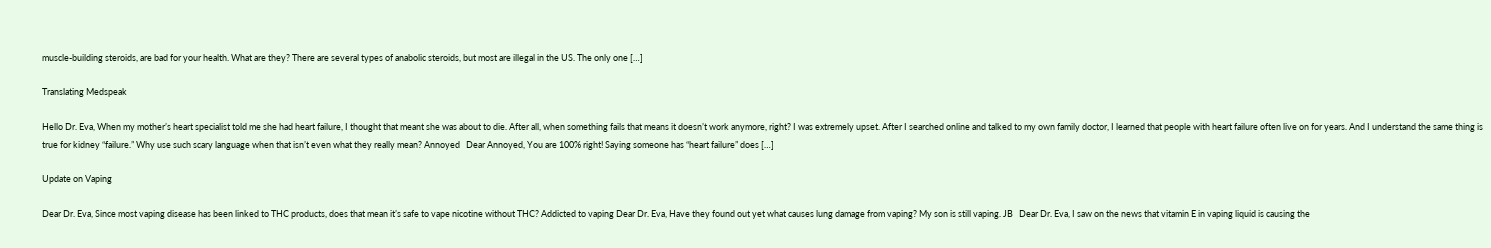muscle-building steroids, are bad for your health. What are they? There are several types of anabolic steroids, but most are illegal in the US. The only one […]

Translating Medspeak

Hello Dr. Eva, When my mother’s heart specialist told me she had heart failure, I thought that meant she was about to die. After all, when something fails that means it doesn’t work anymore, right? I was extremely upset. After I searched online and talked to my own family doctor, I learned that people with heart failure often live on for years. And I understand the same thing is true for kidney “failure.” Why use such scary language when that isn’t even what they really mean? Annoyed   Dear Annoyed, You are 100% right! Saying someone has “heart failure” does […]

Update on Vaping

Dear Dr. Eva, Since most vaping disease has been linked to THC products, does that mean it’s safe to vape nicotine without THC? Addicted to vaping Dear Dr. Eva, Have they found out yet what causes lung damage from vaping? My son is still vaping. JB   Dear Dr. Eva, I saw on the news that vitamin E in vaping liquid is causing the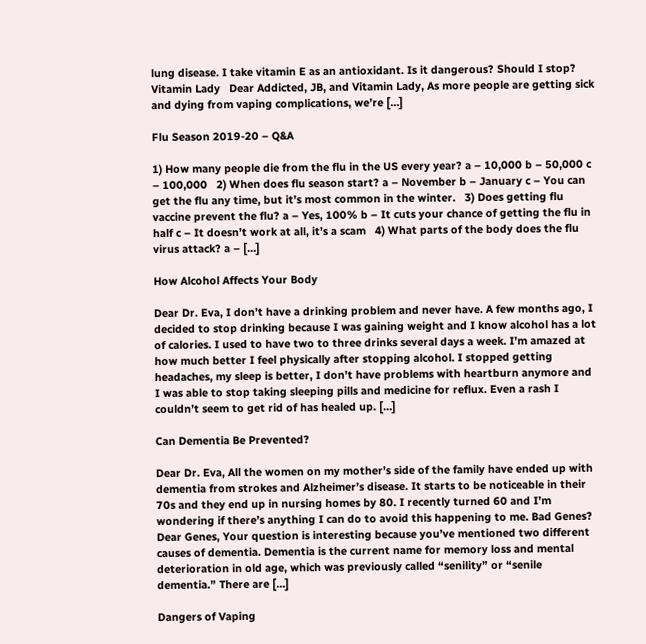lung disease. I take vitamin E as an antioxidant. Is it dangerous? Should I stop? Vitamin Lady   Dear Addicted, JB, and Vitamin Lady, As more people are getting sick and dying from vaping complications, we’re […]

Flu Season 2019-20 – Q&A

1) How many people die from the flu in the US every year? a – 10,000 b – 50,000 c – 100,000   2) When does flu season start? a – November b – January c – You can get the flu any time, but it’s most common in the winter.   3) Does getting flu vaccine prevent the flu? a – Yes, 100% b – It cuts your chance of getting the flu in half c – It doesn’t work at all, it’s a scam   4) What parts of the body does the flu virus attack? a – […]

How Alcohol Affects Your Body

Dear Dr. Eva, I don’t have a drinking problem and never have. A few months ago, I decided to stop drinking because I was gaining weight and I know alcohol has a lot of calories. I used to have two to three drinks several days a week. I’m amazed at how much better I feel physically after stopping alcohol. I stopped getting headaches, my sleep is better, I don’t have problems with heartburn anymore and I was able to stop taking sleeping pills and medicine for reflux. Even a rash I couldn’t seem to get rid of has healed up. […]

Can Dementia Be Prevented?

Dear Dr. Eva, All the women on my mother’s side of the family have ended up with dementia from strokes and Alzheimer’s disease. It starts to be noticeable in their 70s and they end up in nursing homes by 80. I recently turned 60 and I’m wondering if there’s anything I can do to avoid this happening to me. Bad Genes?   Dear Genes, Your question is interesting because you’ve mentioned two different causes of dementia. Dementia is the current name for memory loss and mental deterioration in old age, which was previously called “senility” or “senile dementia.” There are […]

Dangers of Vaping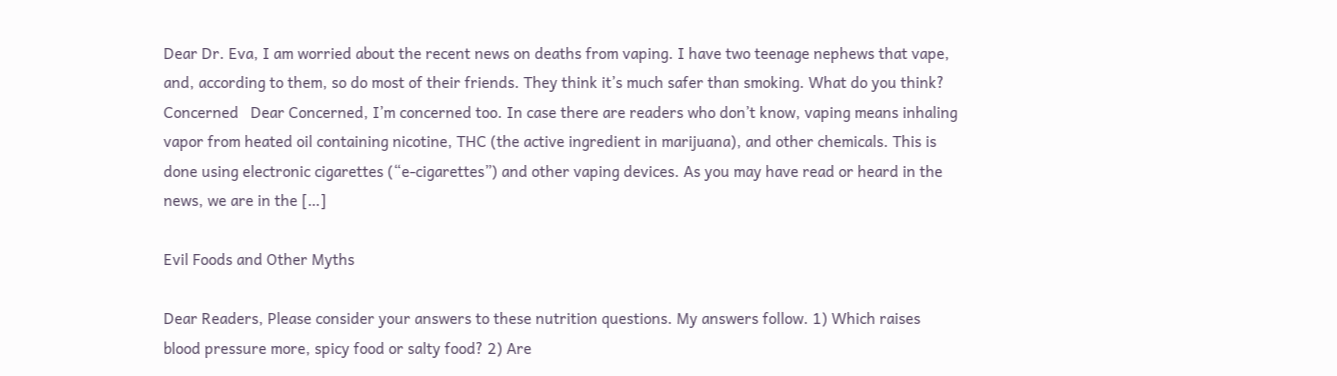Dear Dr. Eva, I am worried about the recent news on deaths from vaping. I have two teenage nephews that vape, and, according to them, so do most of their friends. They think it’s much safer than smoking. What do you think? Concerned   Dear Concerned, I’m concerned too. In case there are readers who don’t know, vaping means inhaling vapor from heated oil containing nicotine, THC (the active ingredient in marijuana), and other chemicals. This is done using electronic cigarettes (“e-cigarettes”) and other vaping devices. As you may have read or heard in the news, we are in the […]

Evil Foods and Other Myths

Dear Readers, Please consider your answers to these nutrition questions. My answers follow. 1) Which raises blood pressure more, spicy food or salty food? 2) Are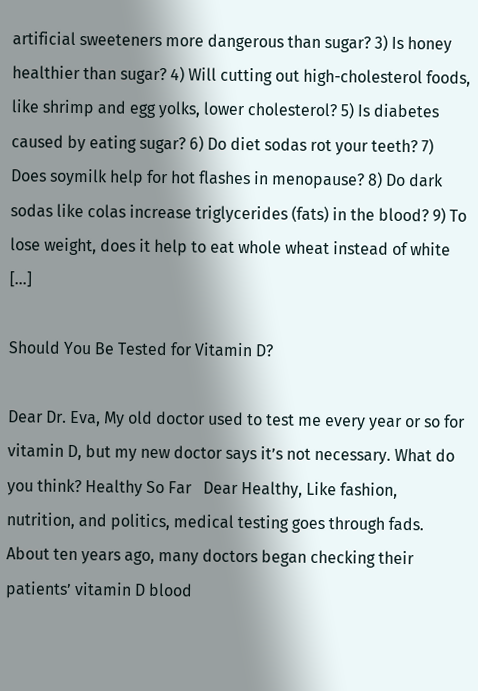artificial sweeteners more dangerous than sugar? 3) Is honey healthier than sugar? 4) Will cutting out high-cholesterol foods, like shrimp and egg yolks, lower cholesterol? 5) Is diabetes caused by eating sugar? 6) Do diet sodas rot your teeth? 7) Does soymilk help for hot flashes in menopause? 8) Do dark sodas like colas increase triglycerides (fats) in the blood? 9) To lose weight, does it help to eat whole wheat instead of white […]

Should You Be Tested for Vitamin D?

Dear Dr. Eva, My old doctor used to test me every year or so for vitamin D, but my new doctor says it’s not necessary. What do you think? Healthy So Far   Dear Healthy, Like fashion, nutrition, and politics, medical testing goes through fads. About ten years ago, many doctors began checking their patients’ vitamin D blood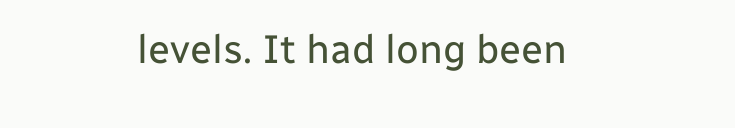levels. It had long been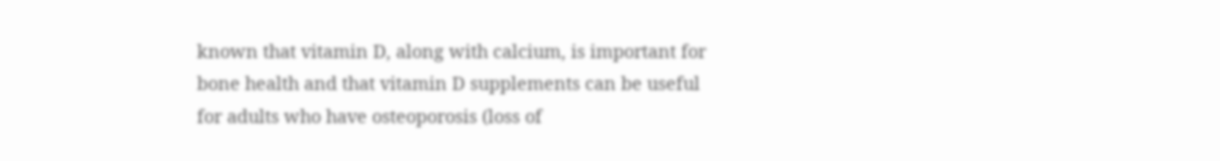known that vitamin D, along with calcium, is important for bone health and that vitamin D supplements can be useful for adults who have osteoporosis (loss of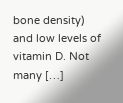bone density) and low levels of vitamin D. Not many […]